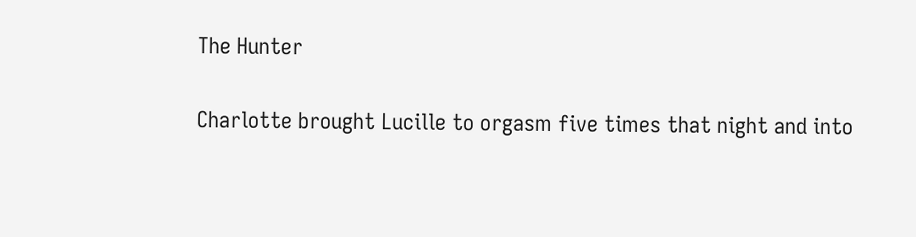The Hunter

Charlotte brought Lucille to orgasm five times that night and into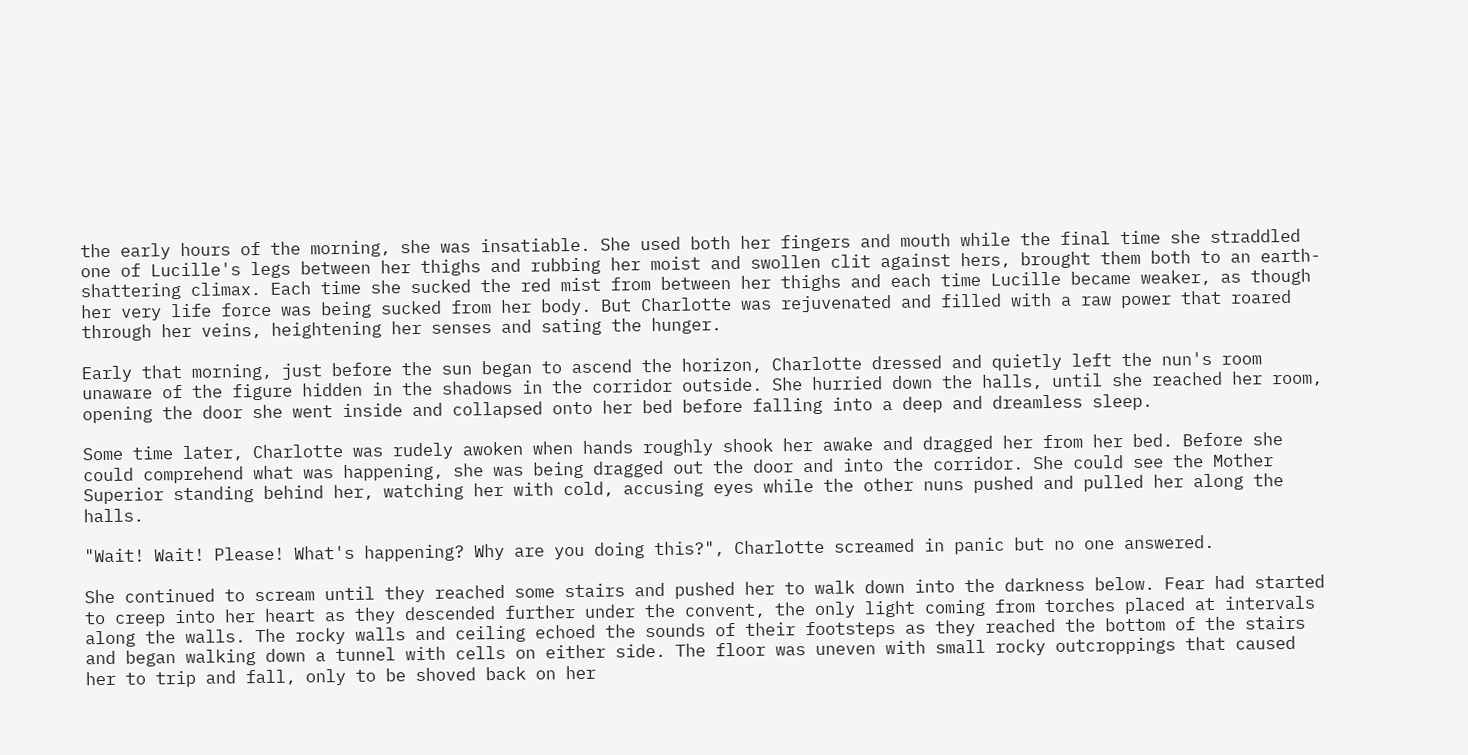the early hours of the morning, she was insatiable. She used both her fingers and mouth while the final time she straddled one of Lucille's legs between her thighs and rubbing her moist and swollen clit against hers, brought them both to an earth-shattering climax. Each time she sucked the red mist from between her thighs and each time Lucille became weaker, as though her very life force was being sucked from her body. But Charlotte was rejuvenated and filled with a raw power that roared through her veins, heightening her senses and sating the hunger.

Early that morning, just before the sun began to ascend the horizon, Charlotte dressed and quietly left the nun's room unaware of the figure hidden in the shadows in the corridor outside. She hurried down the halls, until she reached her room, opening the door she went inside and collapsed onto her bed before falling into a deep and dreamless sleep.

Some time later, Charlotte was rudely awoken when hands roughly shook her awake and dragged her from her bed. Before she could comprehend what was happening, she was being dragged out the door and into the corridor. She could see the Mother Superior standing behind her, watching her with cold, accusing eyes while the other nuns pushed and pulled her along the halls.

"Wait! Wait! Please! What's happening? Why are you doing this?", Charlotte screamed in panic but no one answered.

She continued to scream until they reached some stairs and pushed her to walk down into the darkness below. Fear had started to creep into her heart as they descended further under the convent, the only light coming from torches placed at intervals along the walls. The rocky walls and ceiling echoed the sounds of their footsteps as they reached the bottom of the stairs and began walking down a tunnel with cells on either side. The floor was uneven with small rocky outcroppings that caused her to trip and fall, only to be shoved back on her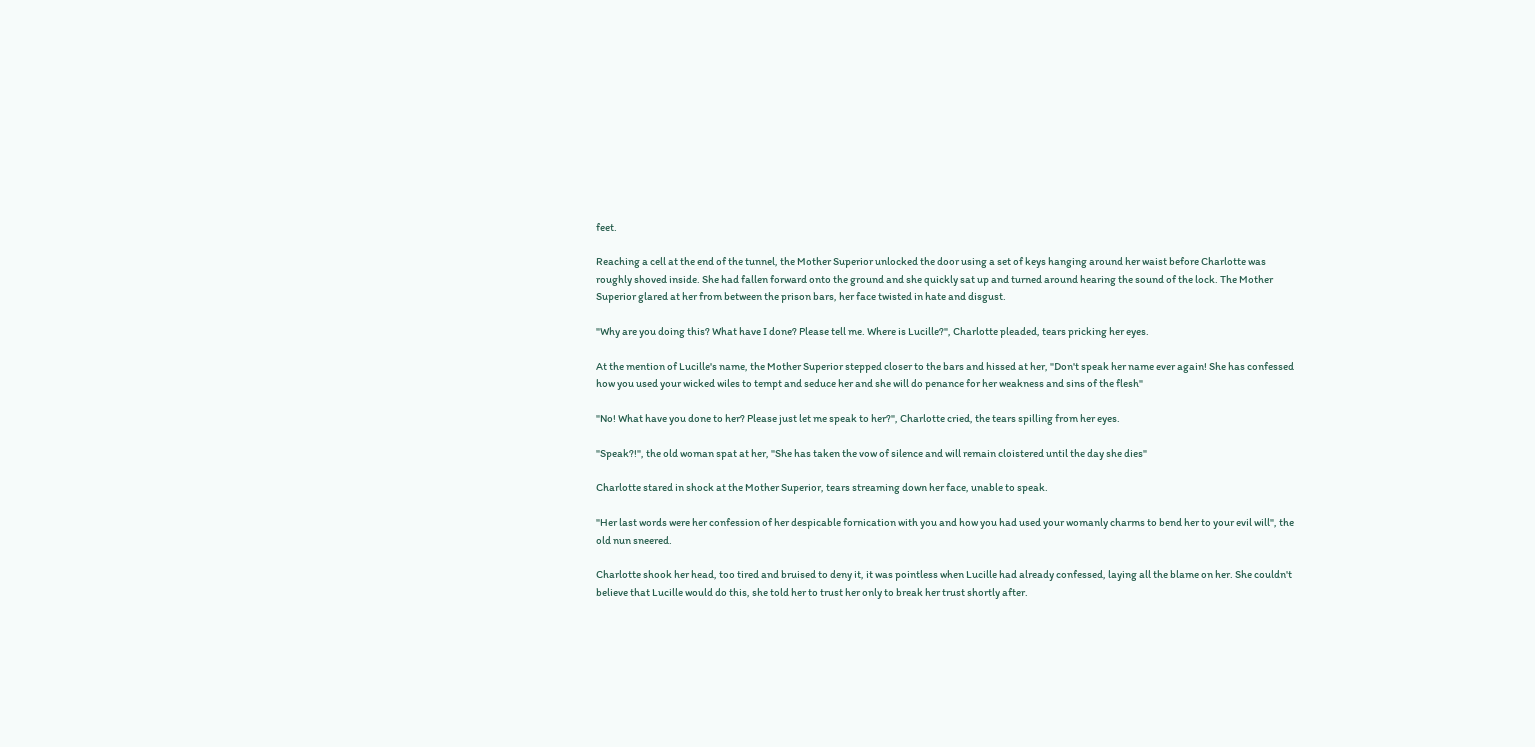feet.

Reaching a cell at the end of the tunnel, the Mother Superior unlocked the door using a set of keys hanging around her waist before Charlotte was roughly shoved inside. She had fallen forward onto the ground and she quickly sat up and turned around hearing the sound of the lock. The Mother Superior glared at her from between the prison bars, her face twisted in hate and disgust.

"Why are you doing this? What have I done? Please tell me. Where is Lucille?", Charlotte pleaded, tears pricking her eyes.

At the mention of Lucille's name, the Mother Superior stepped closer to the bars and hissed at her, "Don't speak her name ever again! She has confessed how you used your wicked wiles to tempt and seduce her and she will do penance for her weakness and sins of the flesh"

"No! What have you done to her? Please just let me speak to her?", Charlotte cried, the tears spilling from her eyes.

"Speak?!", the old woman spat at her, "She has taken the vow of silence and will remain cloistered until the day she dies"

Charlotte stared in shock at the Mother Superior, tears streaming down her face, unable to speak.

"Her last words were her confession of her despicable fornication with you and how you had used your womanly charms to bend her to your evil will", the old nun sneered.

Charlotte shook her head, too tired and bruised to deny it, it was pointless when Lucille had already confessed, laying all the blame on her. She couldn't believe that Lucille would do this, she told her to trust her only to break her trust shortly after.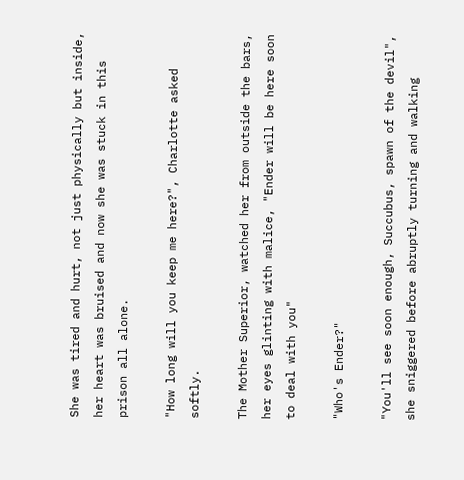She was tired and hurt, not just physically but inside, her heart was bruised and now she was stuck in this prison all alone.

"How long will you keep me here?", Charlotte asked softly.

The Mother Superior, watched her from outside the bars, her eyes glinting with malice, "Ender will be here soon to deal with you"

"Who's Ender?"

"You'll see soon enough, Succubus, spawn of the devil", she sniggered before abruptly turning and walking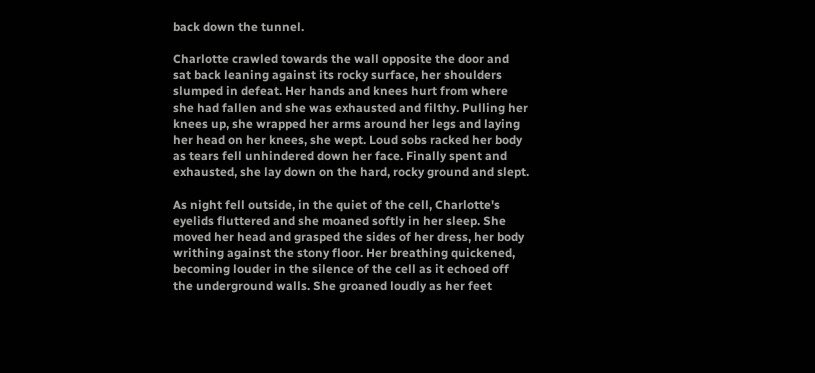back down the tunnel.

Charlotte crawled towards the wall opposite the door and sat back leaning against its rocky surface, her shoulders slumped in defeat. Her hands and knees hurt from where she had fallen and she was exhausted and filthy. Pulling her knees up, she wrapped her arms around her legs and laying her head on her knees, she wept. Loud sobs racked her body as tears fell unhindered down her face. Finally spent and exhausted, she lay down on the hard, rocky ground and slept.

As night fell outside, in the quiet of the cell, Charlotte's eyelids fluttered and she moaned softly in her sleep. She moved her head and grasped the sides of her dress, her body writhing against the stony floor. Her breathing quickened, becoming louder in the silence of the cell as it echoed off the underground walls. She groaned loudly as her feet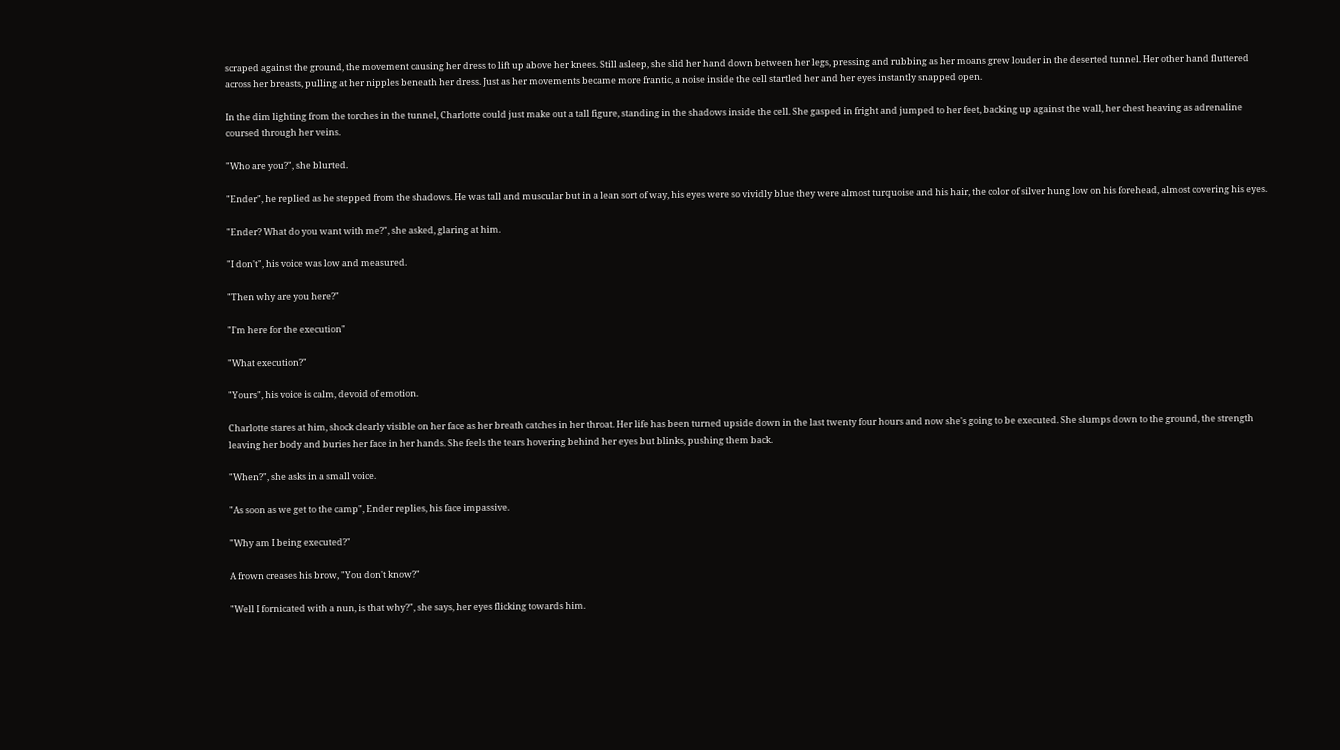scraped against the ground, the movement causing her dress to lift up above her knees. Still asleep, she slid her hand down between her legs, pressing and rubbing as her moans grew louder in the deserted tunnel. Her other hand fluttered across her breasts, pulling at her nipples beneath her dress. Just as her movements became more frantic, a noise inside the cell startled her and her eyes instantly snapped open.

In the dim lighting from the torches in the tunnel, Charlotte could just make out a tall figure, standing in the shadows inside the cell. She gasped in fright and jumped to her feet, backing up against the wall, her chest heaving as adrenaline coursed through her veins.

"Who are you?", she blurted.

"Ender", he replied as he stepped from the shadows. He was tall and muscular but in a lean sort of way, his eyes were so vividly blue they were almost turquoise and his hair, the color of silver hung low on his forehead, almost covering his eyes.

"Ender? What do you want with me?", she asked, glaring at him.

"I don't", his voice was low and measured.

"Then why are you here?"

"I'm here for the execution"

"What execution?"

"Yours", his voice is calm, devoid of emotion.

Charlotte stares at him, shock clearly visible on her face as her breath catches in her throat. Her life has been turned upside down in the last twenty four hours and now she's going to be executed. She slumps down to the ground, the strength leaving her body and buries her face in her hands. She feels the tears hovering behind her eyes but blinks, pushing them back.

"When?", she asks in a small voice.

"As soon as we get to the camp", Ender replies, his face impassive.

"Why am I being executed?"

A frown creases his brow, "You don't know?"

"Well I fornicated with a nun, is that why?", she says, her eyes flicking towards him.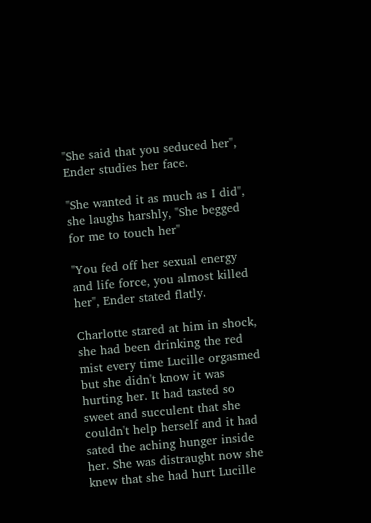"She said that you seduced her", Ender studies her face.

"She wanted it as much as I did", she laughs harshly, "She begged for me to touch her"

"You fed off her sexual energy and life force, you almost killed her", Ender stated flatly.

Charlotte stared at him in shock, she had been drinking the red mist every time Lucille orgasmed but she didn't know it was hurting her. It had tasted so sweet and succulent that she couldn't help herself and it had sated the aching hunger inside her. She was distraught now she knew that she had hurt Lucille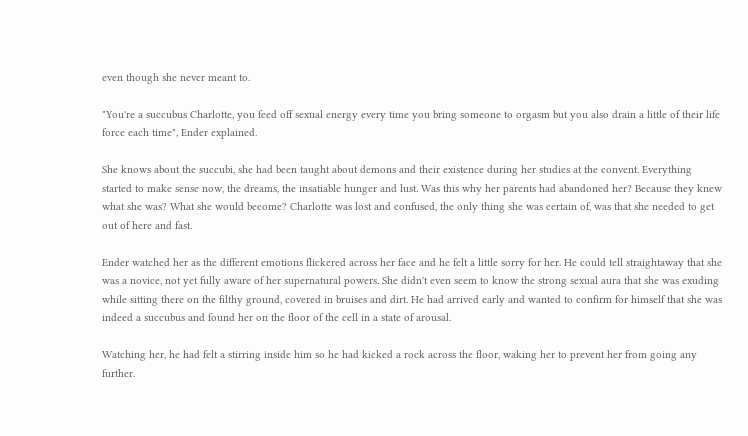even though she never meant to.

"You're a succubus Charlotte, you feed off sexual energy every time you bring someone to orgasm but you also drain a little of their life force each time", Ender explained.

She knows about the succubi, she had been taught about demons and their existence during her studies at the convent. Everything started to make sense now, the dreams, the insatiable hunger and lust. Was this why her parents had abandoned her? Because they knew what she was? What she would become? Charlotte was lost and confused, the only thing she was certain of, was that she needed to get out of here and fast.

Ender watched her as the different emotions flickered across her face and he felt a little sorry for her. He could tell straightaway that she was a novice, not yet fully aware of her supernatural powers. She didn't even seem to know the strong sexual aura that she was exuding while sitting there on the filthy ground, covered in bruises and dirt. He had arrived early and wanted to confirm for himself that she was indeed a succubus and found her on the floor of the cell in a state of arousal.

Watching her, he had felt a stirring inside him so he had kicked a rock across the floor, waking her to prevent her from going any further.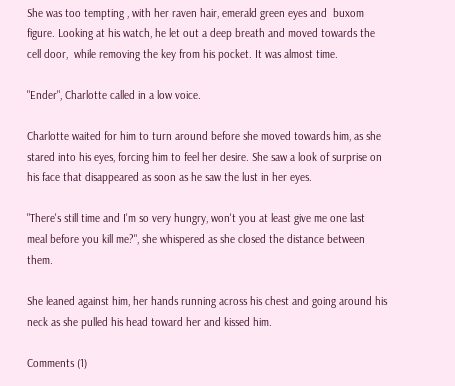She was too tempting , with her raven hair, emerald green eyes and  buxom figure. Looking at his watch, he let out a deep breath and moved towards the cell door,  while removing the key from his pocket. It was almost time.

"Ender", Charlotte called in a low voice.

Charlotte waited for him to turn around before she moved towards him, as she stared into his eyes, forcing him to feel her desire. She saw a look of surprise on his face that disappeared as soon as he saw the lust in her eyes.

"There's still time and I'm so very hungry, won't you at least give me one last meal before you kill me?", she whispered as she closed the distance between them.

She leaned against him, her hands running across his chest and going around his neck as she pulled his head toward her and kissed him.

Comments (1)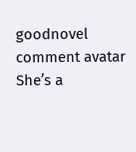goodnovel comment avatar
She’s a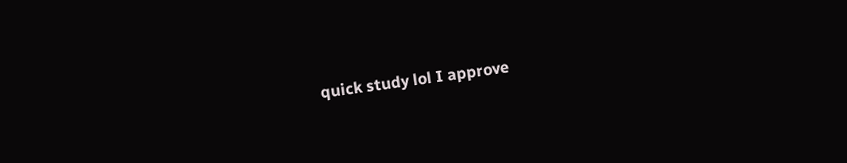quick study lol I approve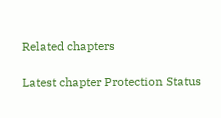Related chapters

Latest chapter Protection Status